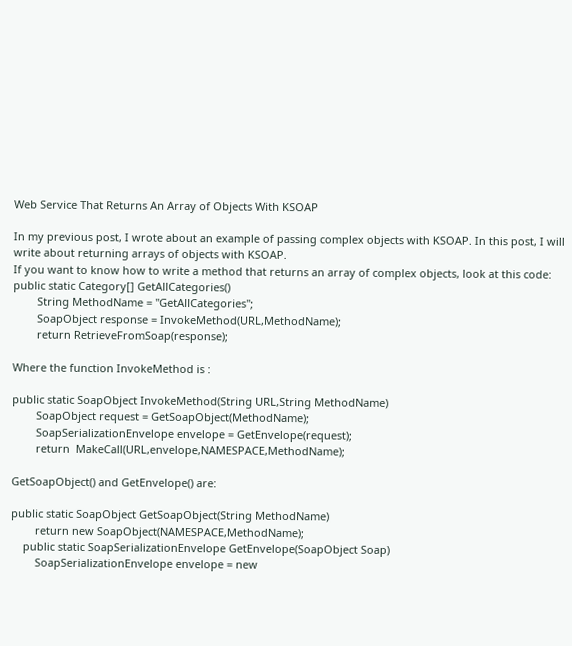Web Service That Returns An Array of Objects With KSOAP

In my previous post, I wrote about an example of passing complex objects with KSOAP. In this post, I will write about returning arrays of objects with KSOAP.
If you want to know how to write a method that returns an array of complex objects, look at this code:
public static Category[] GetAllCategories()
        String MethodName = "GetAllCategories";
        SoapObject response = InvokeMethod(URL,MethodName);
        return RetrieveFromSoap(response);

Where the function InvokeMethod is :

public static SoapObject InvokeMethod(String URL,String MethodName)
        SoapObject request = GetSoapObject(MethodName);
        SoapSerializationEnvelope envelope = GetEnvelope(request);
        return  MakeCall(URL,envelope,NAMESPACE,MethodName);

GetSoapObject() and GetEnvelope() are:

public static SoapObject GetSoapObject(String MethodName)
        return new SoapObject(NAMESPACE,MethodName);
    public static SoapSerializationEnvelope GetEnvelope(SoapObject Soap)
        SoapSerializationEnvelope envelope = new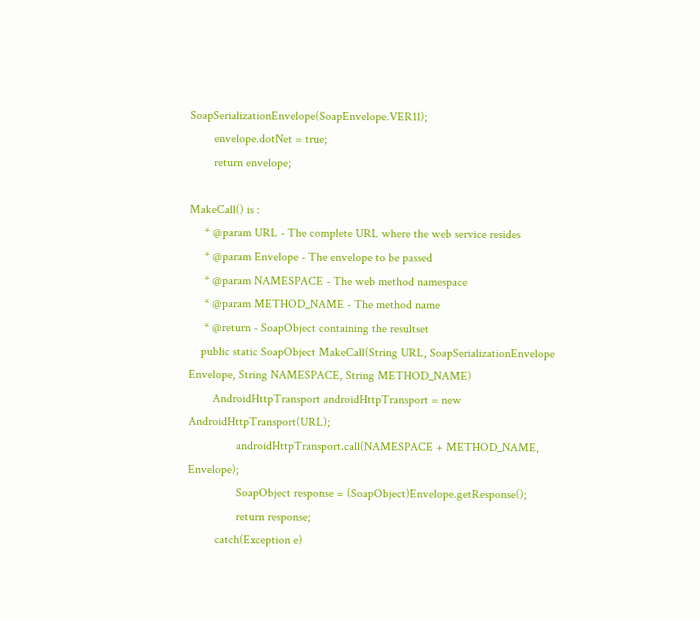SoapSerializationEnvelope(SoapEnvelope.VER11);
        envelope.dotNet = true;
        return envelope;

MakeCall() is :
     * @param URL - The complete URL where the web service resides
     * @param Envelope - The envelope to be passed
     * @param NAMESPACE - The web method namespace
     * @param METHOD_NAME - The method name
     * @return - SoapObject containing the resultset
    public static SoapObject MakeCall(String URL, SoapSerializationEnvelope Envelope, String NAMESPACE, String METHOD_NAME)
        AndroidHttpTransport androidHttpTransport = new AndroidHttpTransport(URL);
                androidHttpTransport.call(NAMESPACE + METHOD_NAME, Envelope);
                SoapObject response = (SoapObject)Envelope.getResponse();
                return response;
         catch(Exception e)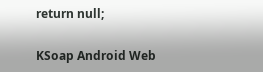return null;

KSoap Android Web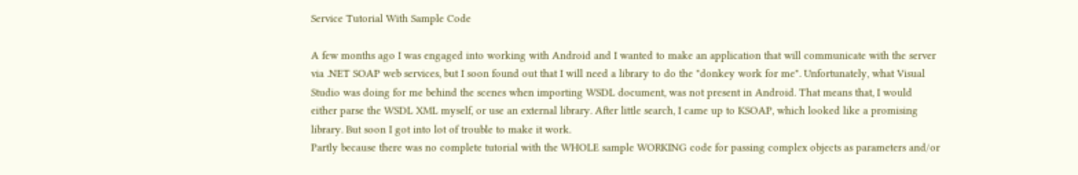Service Tutorial With Sample Code

A few months ago I was engaged into working with Android and I wanted to make an application that will communicate with the server via .NET SOAP web services, but I soon found out that I will need a library to do the "donkey work for me". Unfortunately, what Visual Studio was doing for me behind the scenes when importing WSDL document, was not present in Android. That means that, I would either parse the WSDL XML myself, or use an external library. After little search, I came up to KSOAP, which looked like a promising library. But soon I got into lot of trouble to make it work.
Partly because there was no complete tutorial with the WHOLE sample WORKING code for passing complex objects as parameters and/or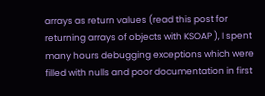arrays as return values (read this post for returning arrays of objects with KSOAP ), I spent many hours debugging exceptions which were filled with nulls and poor documentation in first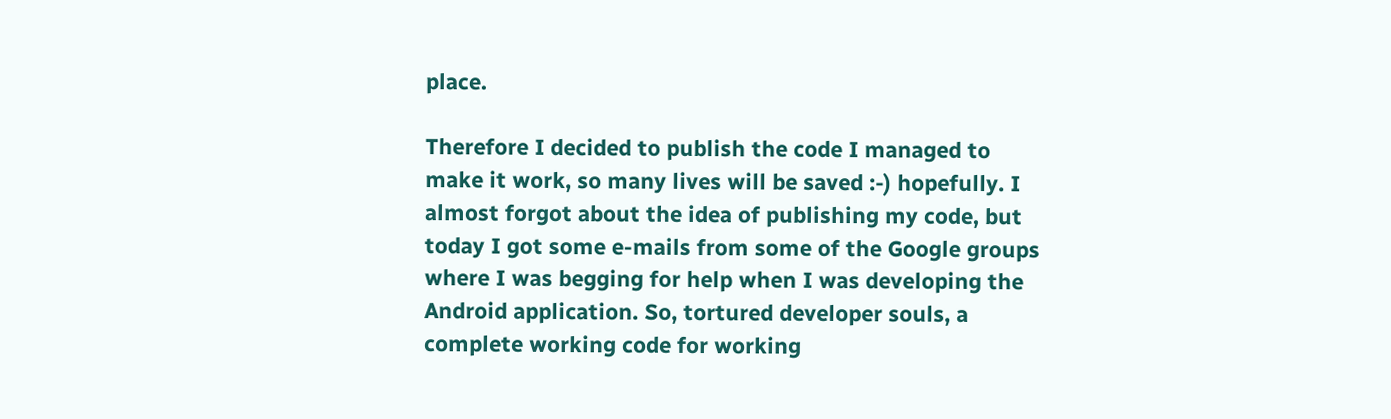place.

Therefore I decided to publish the code I managed to make it work, so many lives will be saved :-) hopefully. I almost forgot about the idea of publishing my code, but today I got some e-mails from some of the Google groups where I was begging for help when I was developing the Android application. So, tortured developer souls, a complete working code for working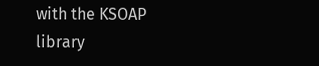with the KSOAP library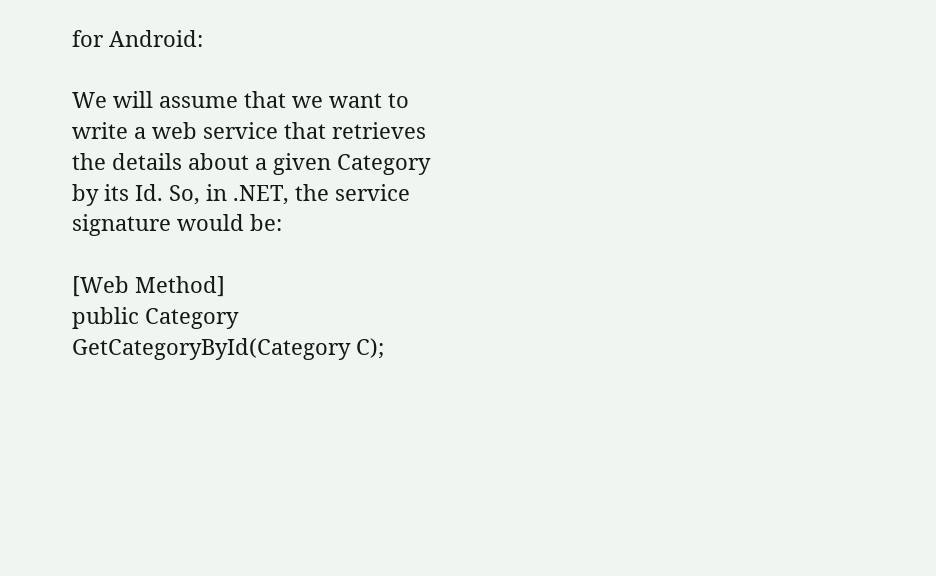for Android:

We will assume that we want to write a web service that retrieves the details about a given Category by its Id. So, in .NET, the service signature would be:

[Web Method]
public Category GetCategoryById(Category C);